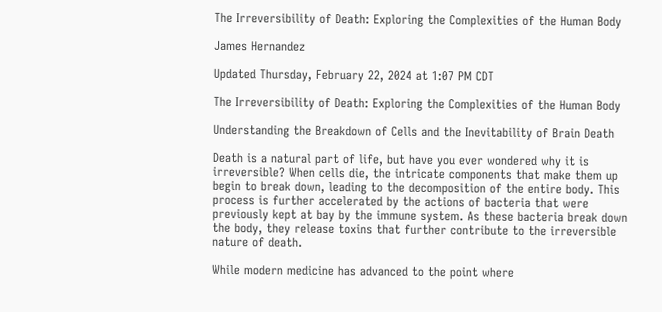The Irreversibility of Death: Exploring the Complexities of the Human Body

James Hernandez

Updated Thursday, February 22, 2024 at 1:07 PM CDT

The Irreversibility of Death: Exploring the Complexities of the Human Body

Understanding the Breakdown of Cells and the Inevitability of Brain Death

Death is a natural part of life, but have you ever wondered why it is irreversible? When cells die, the intricate components that make them up begin to break down, leading to the decomposition of the entire body. This process is further accelerated by the actions of bacteria that were previously kept at bay by the immune system. As these bacteria break down the body, they release toxins that further contribute to the irreversible nature of death.

While modern medicine has advanced to the point where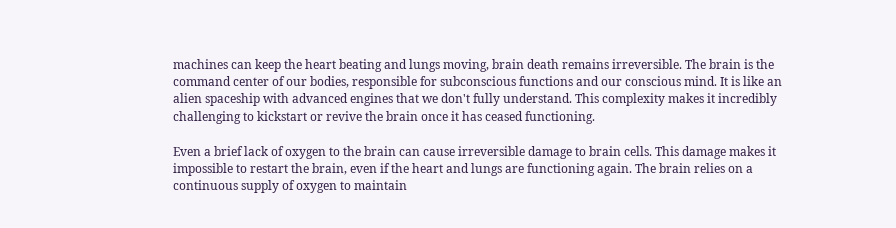machines can keep the heart beating and lungs moving, brain death remains irreversible. The brain is the command center of our bodies, responsible for subconscious functions and our conscious mind. It is like an alien spaceship with advanced engines that we don't fully understand. This complexity makes it incredibly challenging to kickstart or revive the brain once it has ceased functioning.

Even a brief lack of oxygen to the brain can cause irreversible damage to brain cells. This damage makes it impossible to restart the brain, even if the heart and lungs are functioning again. The brain relies on a continuous supply of oxygen to maintain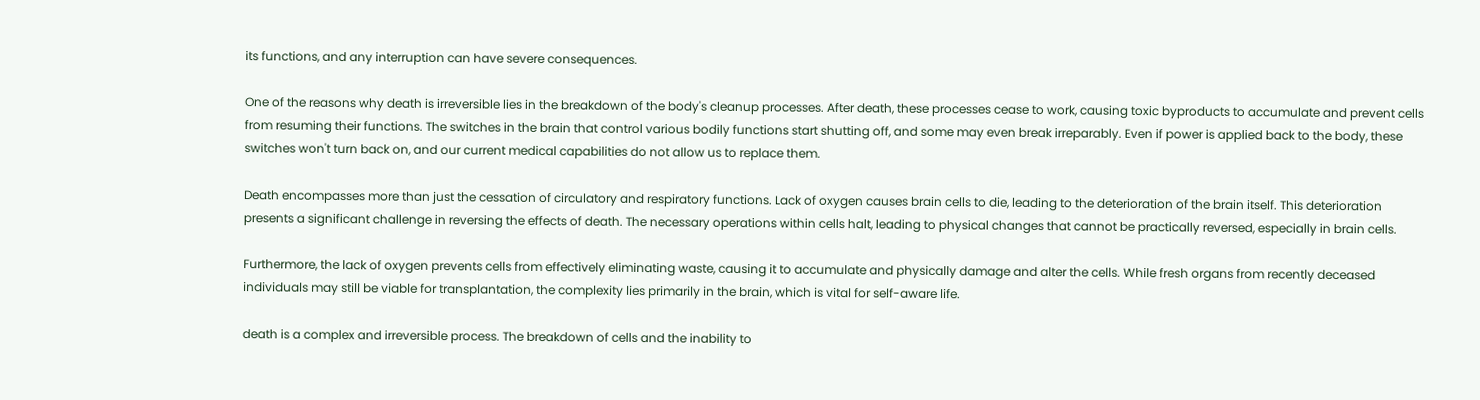its functions, and any interruption can have severe consequences.

One of the reasons why death is irreversible lies in the breakdown of the body's cleanup processes. After death, these processes cease to work, causing toxic byproducts to accumulate and prevent cells from resuming their functions. The switches in the brain that control various bodily functions start shutting off, and some may even break irreparably. Even if power is applied back to the body, these switches won't turn back on, and our current medical capabilities do not allow us to replace them.

Death encompasses more than just the cessation of circulatory and respiratory functions. Lack of oxygen causes brain cells to die, leading to the deterioration of the brain itself. This deterioration presents a significant challenge in reversing the effects of death. The necessary operations within cells halt, leading to physical changes that cannot be practically reversed, especially in brain cells.

Furthermore, the lack of oxygen prevents cells from effectively eliminating waste, causing it to accumulate and physically damage and alter the cells. While fresh organs from recently deceased individuals may still be viable for transplantation, the complexity lies primarily in the brain, which is vital for self-aware life.

death is a complex and irreversible process. The breakdown of cells and the inability to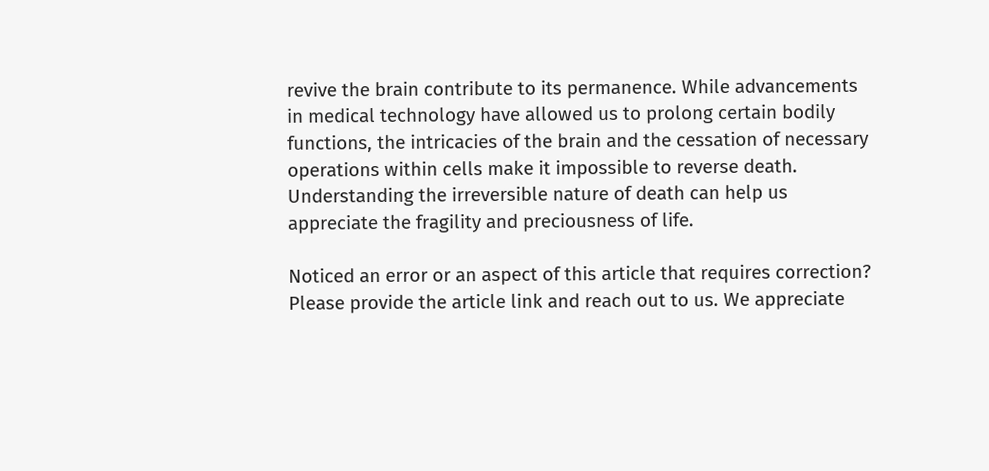revive the brain contribute to its permanence. While advancements in medical technology have allowed us to prolong certain bodily functions, the intricacies of the brain and the cessation of necessary operations within cells make it impossible to reverse death. Understanding the irreversible nature of death can help us appreciate the fragility and preciousness of life.

Noticed an error or an aspect of this article that requires correction? Please provide the article link and reach out to us. We appreciate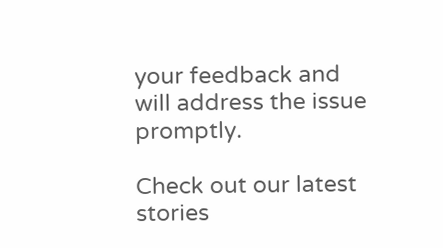your feedback and will address the issue promptly.

Check out our latest stories